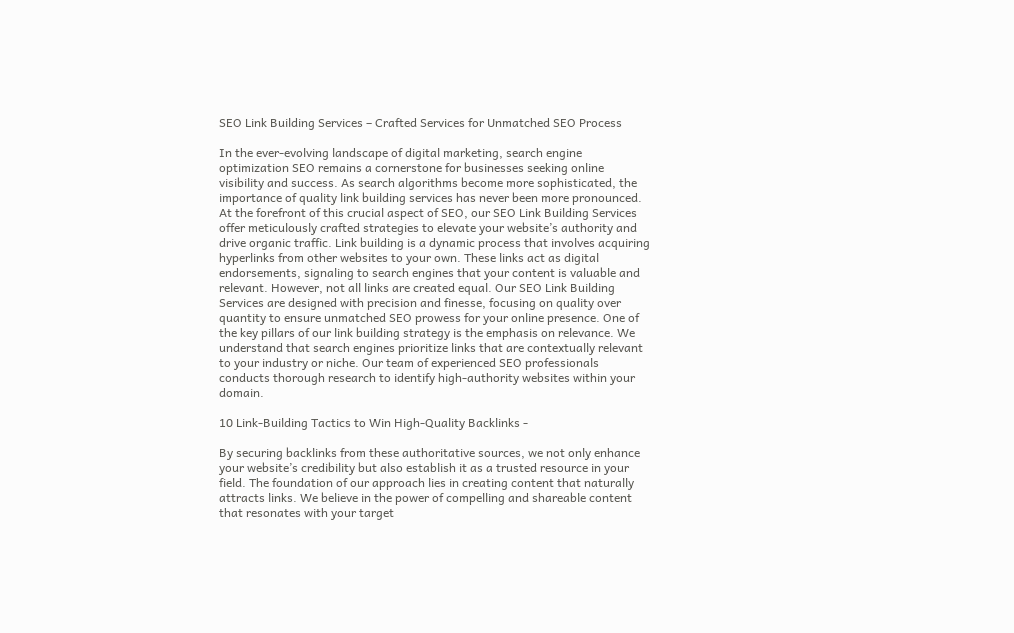SEO Link Building Services – Crafted Services for Unmatched SEO Process

In the ever-evolving landscape of digital marketing, search engine optimization SEO remains a cornerstone for businesses seeking online visibility and success. As search algorithms become more sophisticated, the importance of quality link building services has never been more pronounced. At the forefront of this crucial aspect of SEO, our SEO Link Building Services offer meticulously crafted strategies to elevate your website’s authority and drive organic traffic. Link building is a dynamic process that involves acquiring hyperlinks from other websites to your own. These links act as digital endorsements, signaling to search engines that your content is valuable and relevant. However, not all links are created equal. Our SEO Link Building Services are designed with precision and finesse, focusing on quality over quantity to ensure unmatched SEO prowess for your online presence. One of the key pillars of our link building strategy is the emphasis on relevance. We understand that search engines prioritize links that are contextually relevant to your industry or niche. Our team of experienced SEO professionals conducts thorough research to identify high-authority websites within your domain.

10 Link-Building Tactics to Win High-Quality Backlinks -

By securing backlinks from these authoritative sources, we not only enhance your website’s credibility but also establish it as a trusted resource in your field. The foundation of our approach lies in creating content that naturally attracts links. We believe in the power of compelling and shareable content that resonates with your target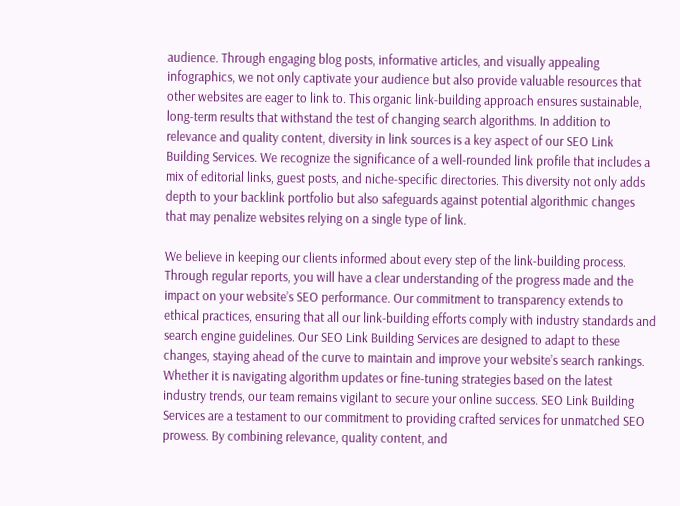audience. Through engaging blog posts, informative articles, and visually appealing infographics, we not only captivate your audience but also provide valuable resources that other websites are eager to link to. This organic link-building approach ensures sustainable, long-term results that withstand the test of changing search algorithms. In addition to relevance and quality content, diversity in link sources is a key aspect of our SEO Link Building Services. We recognize the significance of a well-rounded link profile that includes a mix of editorial links, guest posts, and niche-specific directories. This diversity not only adds depth to your backlink portfolio but also safeguards against potential algorithmic changes that may penalize websites relying on a single type of link.

We believe in keeping our clients informed about every step of the link-building process. Through regular reports, you will have a clear understanding of the progress made and the impact on your website’s SEO performance. Our commitment to transparency extends to ethical practices, ensuring that all our link-building efforts comply with industry standards and search engine guidelines. Our SEO Link Building Services are designed to adapt to these changes, staying ahead of the curve to maintain and improve your website’s search rankings. Whether it is navigating algorithm updates or fine-tuning strategies based on the latest industry trends, our team remains vigilant to secure your online success. SEO Link Building Services are a testament to our commitment to providing crafted services for unmatched SEO prowess. By combining relevance, quality content, and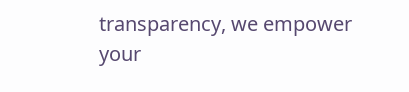transparency, we empower your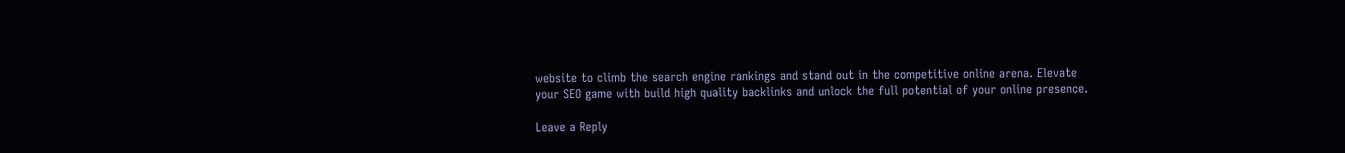website to climb the search engine rankings and stand out in the competitive online arena. Elevate your SEO game with build high quality backlinks and unlock the full potential of your online presence.

Leave a Reply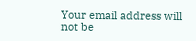Your email address will not be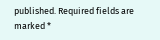published. Required fields are marked *